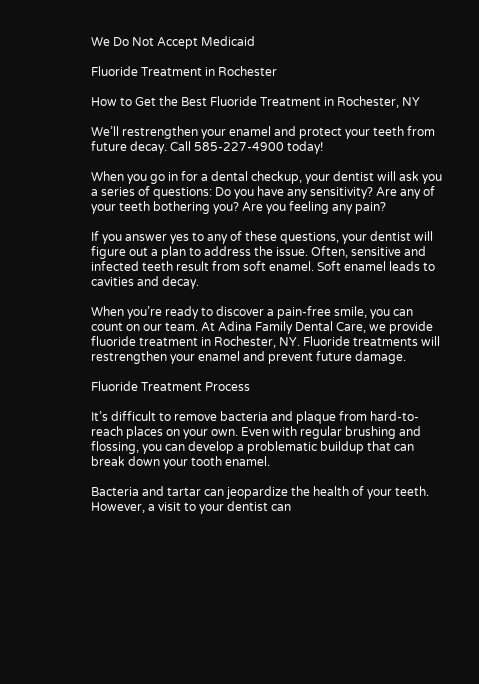We Do Not Accept Medicaid

Fluoride Treatment in Rochester

How to Get the Best Fluoride Treatment in Rochester, NY

We’ll restrengthen your enamel and protect your teeth from future decay. Call 585-227-4900 today!

When you go in for a dental checkup, your dentist will ask you a series of questions: Do you have any sensitivity? Are any of your teeth bothering you? Are you feeling any pain?

If you answer yes to any of these questions, your dentist will figure out a plan to address the issue. Often, sensitive and infected teeth result from soft enamel. Soft enamel leads to cavities and decay.

When you’re ready to discover a pain-free smile, you can count on our team. At Adina Family Dental Care, we provide fluoride treatment in Rochester, NY. Fluoride treatments will restrengthen your enamel and prevent future damage.

Fluoride Treatment Process

It’s difficult to remove bacteria and plaque from hard-to-reach places on your own. Even with regular brushing and flossing, you can develop a problematic buildup that can break down your tooth enamel.

Bacteria and tartar can jeopardize the health of your teeth. However, a visit to your dentist can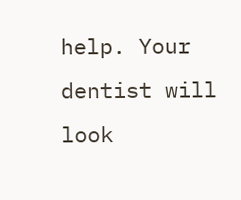help. Your dentist will look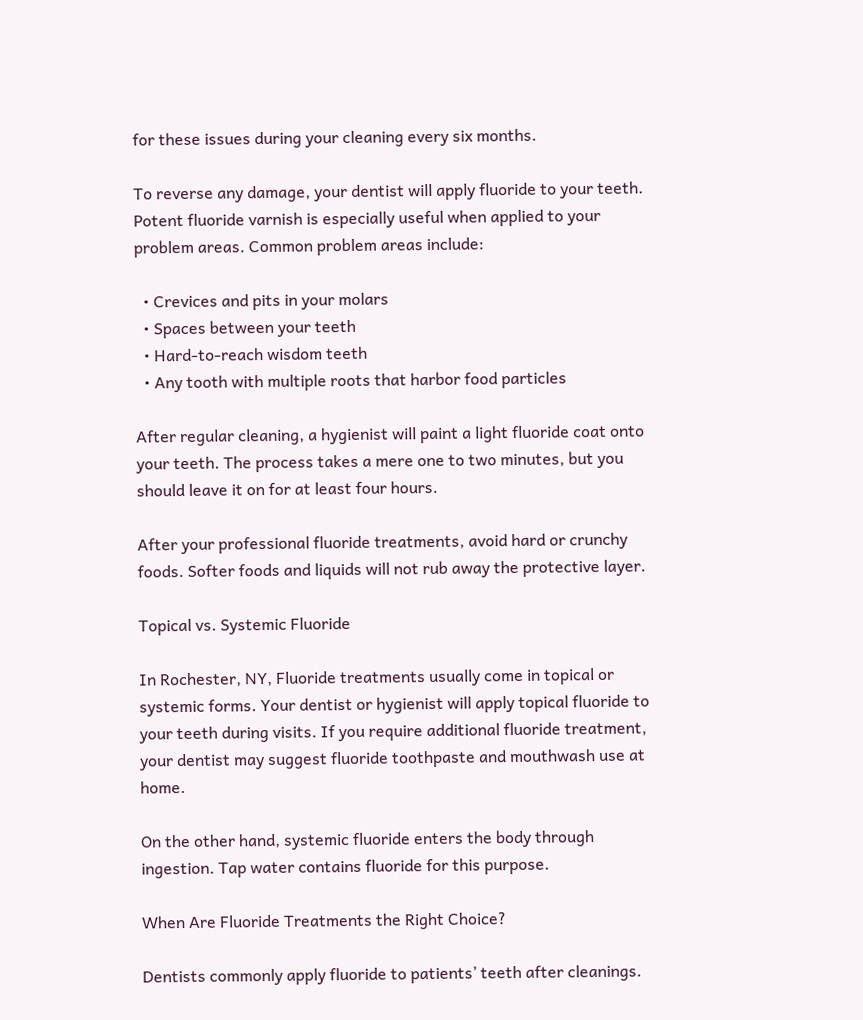for these issues during your cleaning every six months.

To reverse any damage, your dentist will apply fluoride to your teeth. Potent fluoride varnish is especially useful when applied to your problem areas. Common problem areas include:

  • Crevices and pits in your molars
  • Spaces between your teeth
  • Hard-to-reach wisdom teeth
  • Any tooth with multiple roots that harbor food particles

After regular cleaning, a hygienist will paint a light fluoride coat onto your teeth. The process takes a mere one to two minutes, but you should leave it on for at least four hours.

After your professional fluoride treatments, avoid hard or crunchy foods. Softer foods and liquids will not rub away the protective layer.

Topical vs. Systemic Fluoride

In Rochester, NY, Fluoride treatments usually come in topical or systemic forms. Your dentist or hygienist will apply topical fluoride to your teeth during visits. If you require additional fluoride treatment, your dentist may suggest fluoride toothpaste and mouthwash use at home.

On the other hand, systemic fluoride enters the body through ingestion. Tap water contains fluoride for this purpose.

When Are Fluoride Treatments the Right Choice?

Dentists commonly apply fluoride to patients’ teeth after cleanings.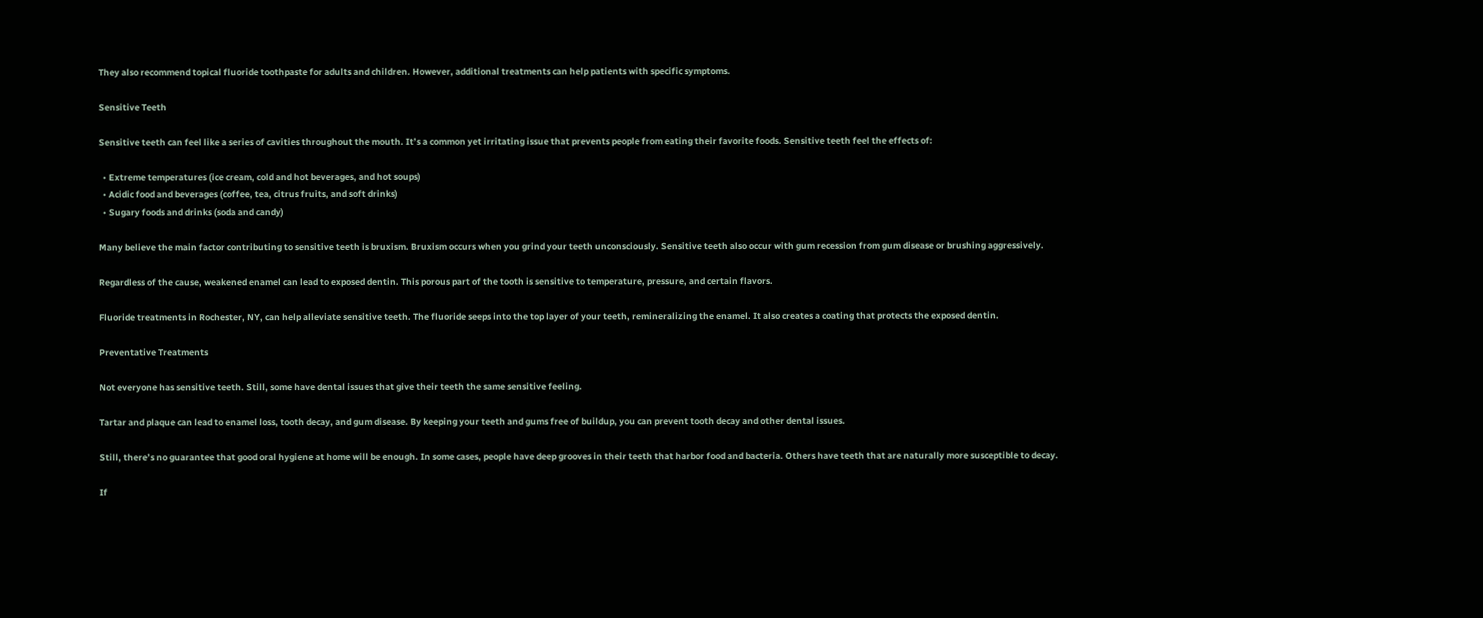They also recommend topical fluoride toothpaste for adults and children. However, additional treatments can help patients with specific symptoms.

Sensitive Teeth

Sensitive teeth can feel like a series of cavities throughout the mouth. It’s a common yet irritating issue that prevents people from eating their favorite foods. Sensitive teeth feel the effects of:

  • Extreme temperatures (ice cream, cold and hot beverages, and hot soups)
  • Acidic food and beverages (coffee, tea, citrus fruits, and soft drinks)
  • Sugary foods and drinks (soda and candy)

Many believe the main factor contributing to sensitive teeth is bruxism. Bruxism occurs when you grind your teeth unconsciously. Sensitive teeth also occur with gum recession from gum disease or brushing aggressively.

Regardless of the cause, weakened enamel can lead to exposed dentin. This porous part of the tooth is sensitive to temperature, pressure, and certain flavors.

Fluoride treatments in Rochester, NY, can help alleviate sensitive teeth. The fluoride seeps into the top layer of your teeth, remineralizing the enamel. It also creates a coating that protects the exposed dentin.

Preventative Treatments

Not everyone has sensitive teeth. Still, some have dental issues that give their teeth the same sensitive feeling.

Tartar and plaque can lead to enamel loss, tooth decay, and gum disease. By keeping your teeth and gums free of buildup, you can prevent tooth decay and other dental issues.

Still, there’s no guarantee that good oral hygiene at home will be enough. In some cases, people have deep grooves in their teeth that harbor food and bacteria. Others have teeth that are naturally more susceptible to decay.

If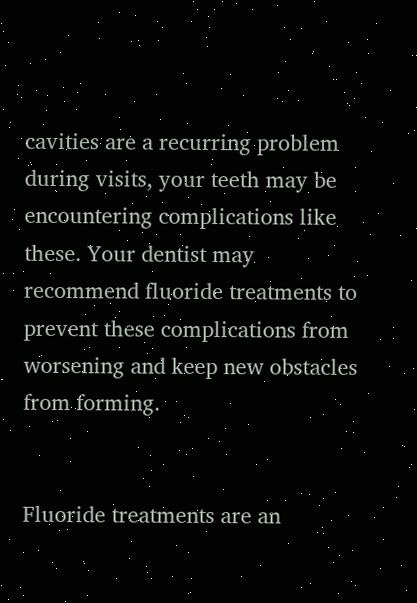cavities are a recurring problem during visits, your teeth may be encountering complications like these. Your dentist may recommend fluoride treatments to prevent these complications from worsening and keep new obstacles from forming.


Fluoride treatments are an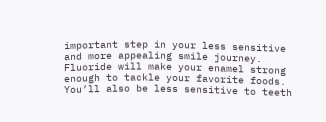important step in your less sensitive and more appealing smile journey. Fluoride will make your enamel strong enough to tackle your favorite foods. You’ll also be less sensitive to teeth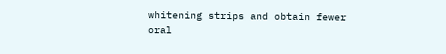whitening strips and obtain fewer oral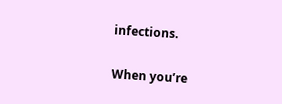infections.

When you’re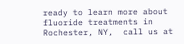ready to learn more about fluoride treatments in Rochester, NY,  call us at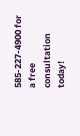585-227-4900 for a free consultation today!